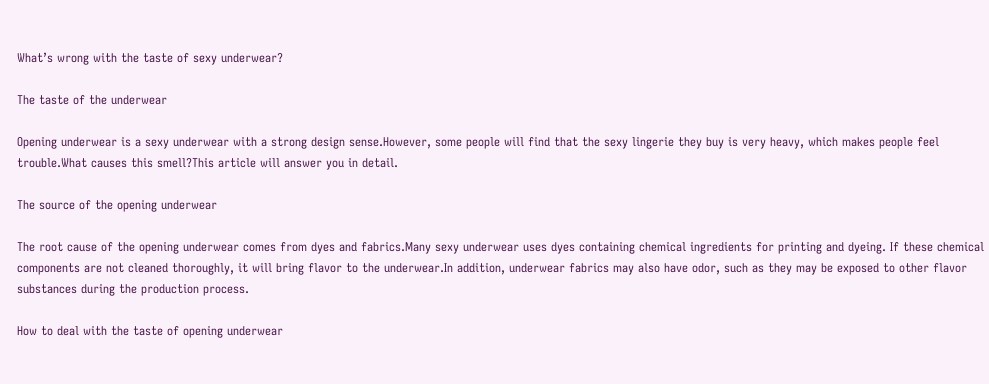What’s wrong with the taste of sexy underwear?

The taste of the underwear

Opening underwear is a sexy underwear with a strong design sense.However, some people will find that the sexy lingerie they buy is very heavy, which makes people feel trouble.What causes this smell?This article will answer you in detail.

The source of the opening underwear

The root cause of the opening underwear comes from dyes and fabrics.Many sexy underwear uses dyes containing chemical ingredients for printing and dyeing. If these chemical components are not cleaned thoroughly, it will bring flavor to the underwear.In addition, underwear fabrics may also have odor, such as they may be exposed to other flavor substances during the production process.

How to deal with the taste of opening underwear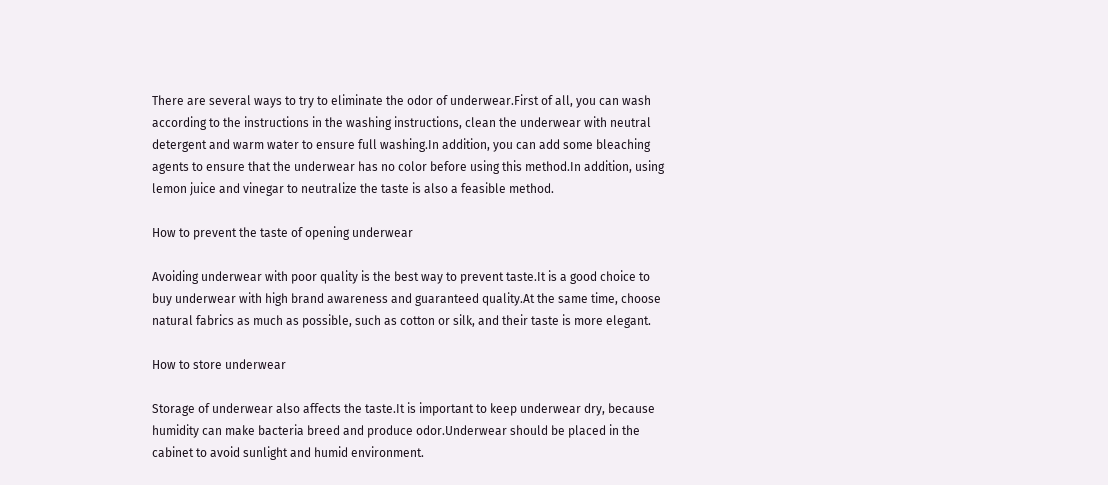There are several ways to try to eliminate the odor of underwear.First of all, you can wash according to the instructions in the washing instructions, clean the underwear with neutral detergent and warm water to ensure full washing.In addition, you can add some bleaching agents to ensure that the underwear has no color before using this method.In addition, using lemon juice and vinegar to neutralize the taste is also a feasible method.

How to prevent the taste of opening underwear

Avoiding underwear with poor quality is the best way to prevent taste.It is a good choice to buy underwear with high brand awareness and guaranteed quality.At the same time, choose natural fabrics as much as possible, such as cotton or silk, and their taste is more elegant.

How to store underwear

Storage of underwear also affects the taste.It is important to keep underwear dry, because humidity can make bacteria breed and produce odor.Underwear should be placed in the cabinet to avoid sunlight and humid environment.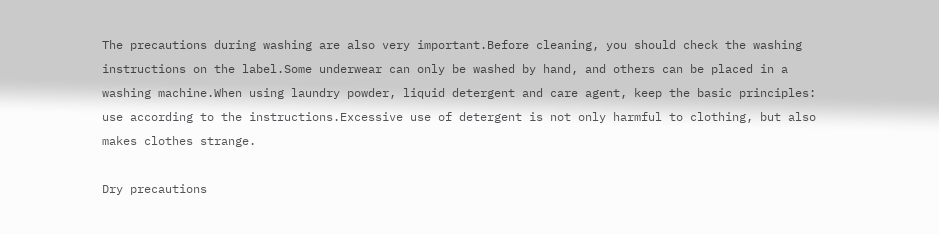The precautions during washing are also very important.Before cleaning, you should check the washing instructions on the label.Some underwear can only be washed by hand, and others can be placed in a washing machine.When using laundry powder, liquid detergent and care agent, keep the basic principles: use according to the instructions.Excessive use of detergent is not only harmful to clothing, but also makes clothes strange.

Dry precautions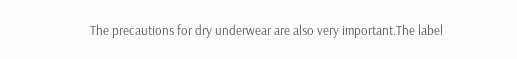The precautions for dry underwear are also very important.The label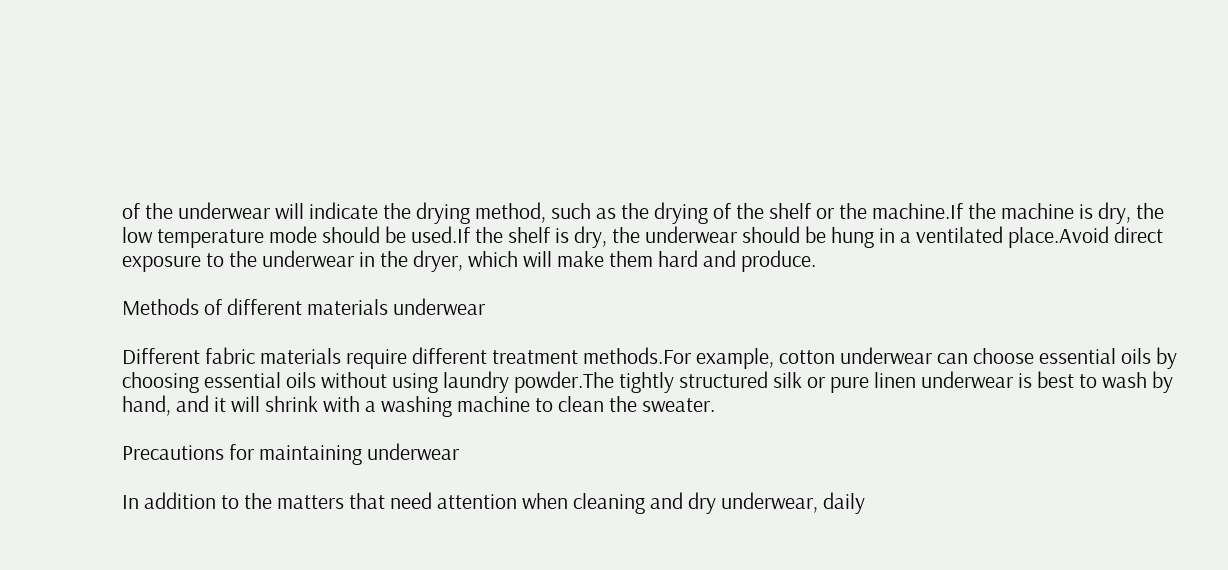of the underwear will indicate the drying method, such as the drying of the shelf or the machine.If the machine is dry, the low temperature mode should be used.If the shelf is dry, the underwear should be hung in a ventilated place.Avoid direct exposure to the underwear in the dryer, which will make them hard and produce.

Methods of different materials underwear

Different fabric materials require different treatment methods.For example, cotton underwear can choose essential oils by choosing essential oils without using laundry powder.The tightly structured silk or pure linen underwear is best to wash by hand, and it will shrink with a washing machine to clean the sweater.

Precautions for maintaining underwear

In addition to the matters that need attention when cleaning and dry underwear, daily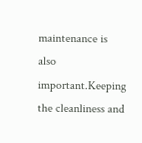maintenance is also important.Keeping the cleanliness and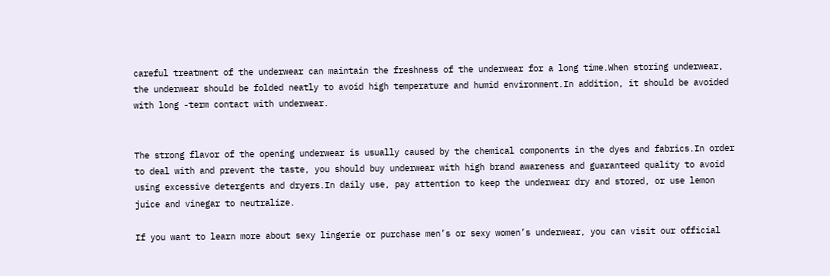careful treatment of the underwear can maintain the freshness of the underwear for a long time.When storing underwear, the underwear should be folded neatly to avoid high temperature and humid environment.In addition, it should be avoided with long -term contact with underwear.


The strong flavor of the opening underwear is usually caused by the chemical components in the dyes and fabrics.In order to deal with and prevent the taste, you should buy underwear with high brand awareness and guaranteed quality to avoid using excessive detergents and dryers.In daily use, pay attention to keep the underwear dry and stored, or use lemon juice and vinegar to neutralize.

If you want to learn more about sexy lingerie or purchase men’s or sexy women’s underwear, you can visit our official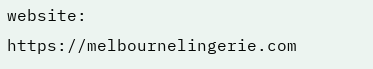website: https://melbournelingerie.com